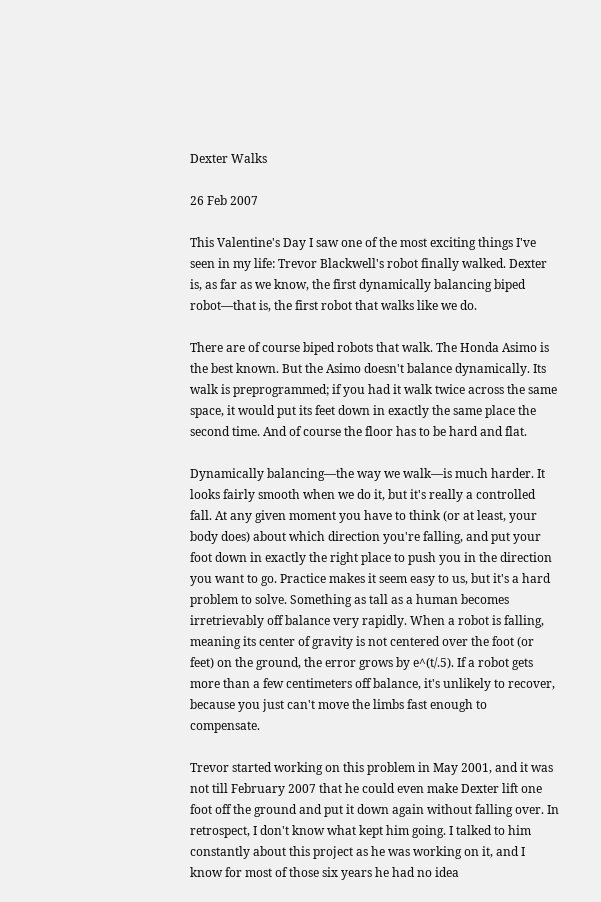Dexter Walks

26 Feb 2007

This Valentine's Day I saw one of the most exciting things I've seen in my life: Trevor Blackwell's robot finally walked. Dexter is, as far as we know, the first dynamically balancing biped robot—that is, the first robot that walks like we do.

There are of course biped robots that walk. The Honda Asimo is the best known. But the Asimo doesn't balance dynamically. Its walk is preprogrammed; if you had it walk twice across the same space, it would put its feet down in exactly the same place the second time. And of course the floor has to be hard and flat.

Dynamically balancing—the way we walk—is much harder. It looks fairly smooth when we do it, but it's really a controlled fall. At any given moment you have to think (or at least, your body does) about which direction you're falling, and put your foot down in exactly the right place to push you in the direction you want to go. Practice makes it seem easy to us, but it's a hard problem to solve. Something as tall as a human becomes irretrievably off balance very rapidly. When a robot is falling, meaning its center of gravity is not centered over the foot (or feet) on the ground, the error grows by e^(t/.5). If a robot gets more than a few centimeters off balance, it's unlikely to recover, because you just can't move the limbs fast enough to compensate.

Trevor started working on this problem in May 2001, and it was not till February 2007 that he could even make Dexter lift one foot off the ground and put it down again without falling over. In retrospect, I don't know what kept him going. I talked to him constantly about this project as he was working on it, and I know for most of those six years he had no idea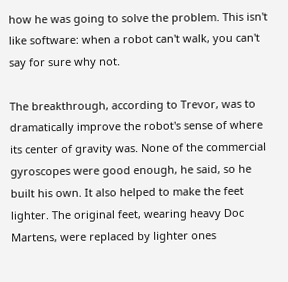how he was going to solve the problem. This isn't like software: when a robot can't walk, you can't say for sure why not.

The breakthrough, according to Trevor, was to dramatically improve the robot's sense of where its center of gravity was. None of the commercial gyroscopes were good enough, he said, so he built his own. It also helped to make the feet lighter. The original feet, wearing heavy Doc Martens, were replaced by lighter ones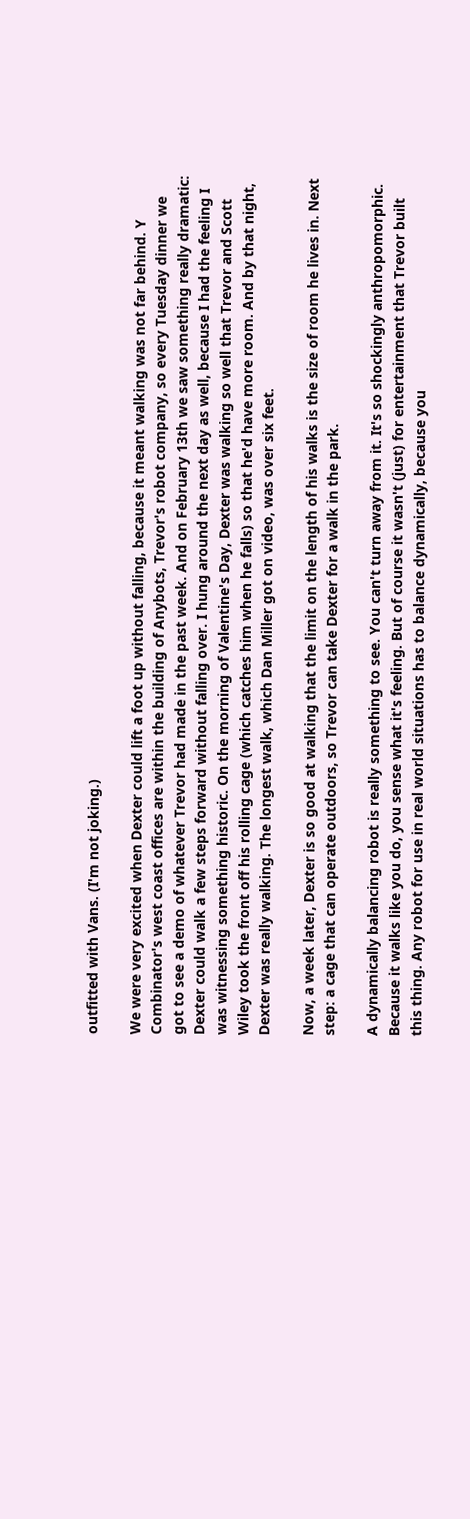outfitted with Vans. (I'm not joking.)

We were very excited when Dexter could lift a foot up without falling, because it meant walking was not far behind. Y Combinator's west coast offices are within the building of Anybots, Trevor's robot company, so every Tuesday dinner we got to see a demo of whatever Trevor had made in the past week. And on February 13th we saw something really dramatic: Dexter could walk a few steps forward without falling over. I hung around the next day as well, because I had the feeling I was witnessing something historic. On the morning of Valentine's Day, Dexter was walking so well that Trevor and Scott Wiley took the front off his rolling cage (which catches him when he falls) so that he'd have more room. And by that night, Dexter was really walking. The longest walk, which Dan Miller got on video, was over six feet.

Now, a week later, Dexter is so good at walking that the limit on the length of his walks is the size of room he lives in. Next step: a cage that can operate outdoors, so Trevor can take Dexter for a walk in the park.

A dynamically balancing robot is really something to see. You can't turn away from it. It's so shockingly anthropomorphic. Because it walks like you do, you sense what it's feeling. But of course it wasn't (just) for entertainment that Trevor built this thing. Any robot for use in real world situations has to balance dynamically, because you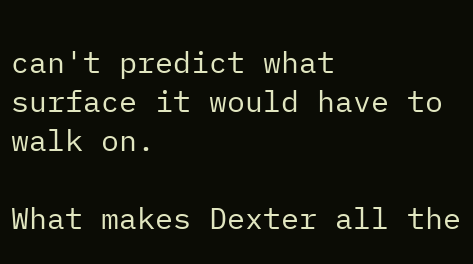can't predict what surface it would have to walk on.

What makes Dexter all the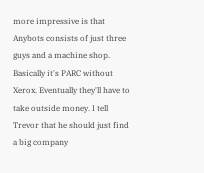more impressive is that Anybots consists of just three guys and a machine shop. Basically it's PARC without Xerox. Eventually they'll have to take outside money. I tell Trevor that he should just find a big company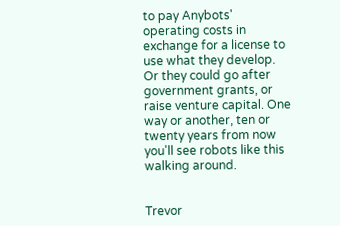to pay Anybots' operating costs in exchange for a license to use what they develop. Or they could go after government grants, or raise venture capital. One way or another, ten or twenty years from now you'll see robots like this walking around.


Trevor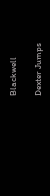Blackwell

Dexter Jumps